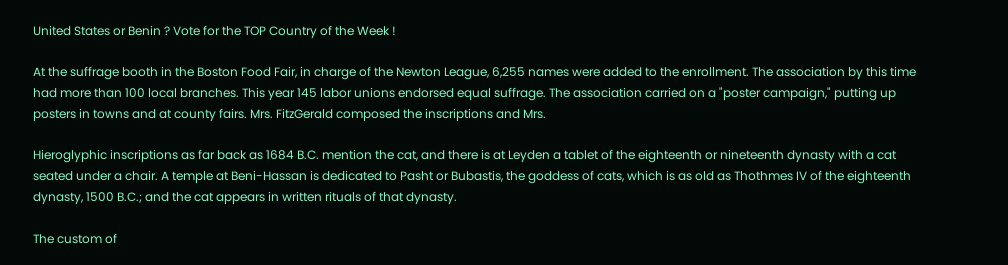United States or Benin ? Vote for the TOP Country of the Week !

At the suffrage booth in the Boston Food Fair, in charge of the Newton League, 6,255 names were added to the enrollment. The association by this time had more than 100 local branches. This year 145 labor unions endorsed equal suffrage. The association carried on a "poster campaign," putting up posters in towns and at county fairs. Mrs. FitzGerald composed the inscriptions and Mrs.

Hieroglyphic inscriptions as far back as 1684 B.C. mention the cat, and there is at Leyden a tablet of the eighteenth or nineteenth dynasty with a cat seated under a chair. A temple at Beni-Hassan is dedicated to Pasht or Bubastis, the goddess of cats, which is as old as Thothmes IV of the eighteenth dynasty, 1500 B.C.; and the cat appears in written rituals of that dynasty.

The custom of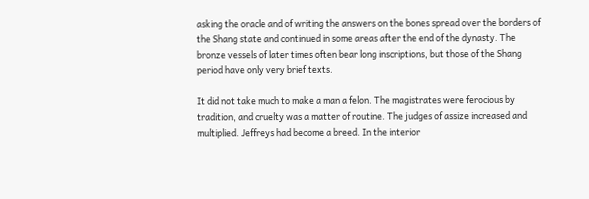asking the oracle and of writing the answers on the bones spread over the borders of the Shang state and continued in some areas after the end of the dynasty. The bronze vessels of later times often bear long inscriptions, but those of the Shang period have only very brief texts.

It did not take much to make a man a felon. The magistrates were ferocious by tradition, and cruelty was a matter of routine. The judges of assize increased and multiplied. Jeffreys had become a breed. In the interior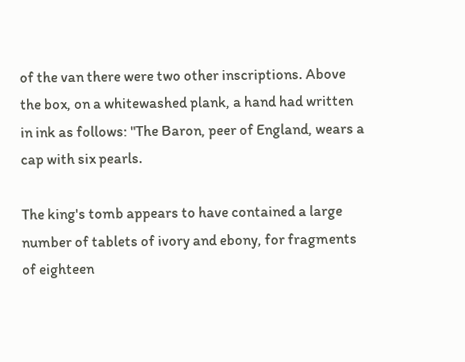of the van there were two other inscriptions. Above the box, on a whitewashed plank, a hand had written in ink as follows: "The Baron, peer of England, wears a cap with six pearls.

The king's tomb appears to have contained a large number of tablets of ivory and ebony, for fragments of eighteen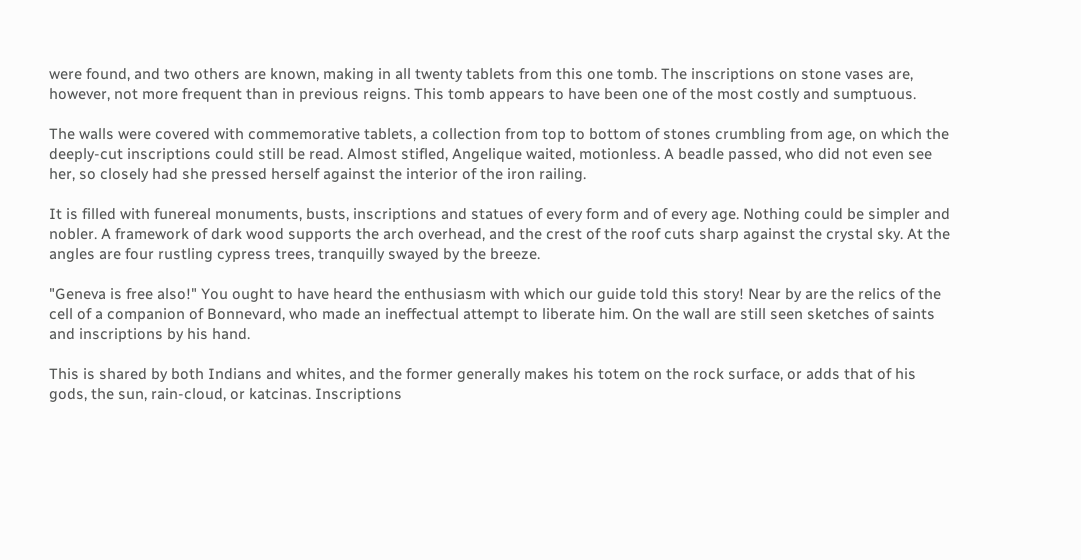were found, and two others are known, making in all twenty tablets from this one tomb. The inscriptions on stone vases are, however, not more frequent than in previous reigns. This tomb appears to have been one of the most costly and sumptuous.

The walls were covered with commemorative tablets, a collection from top to bottom of stones crumbling from age, on which the deeply-cut inscriptions could still be read. Almost stifled, Angelique waited, motionless. A beadle passed, who did not even see her, so closely had she pressed herself against the interior of the iron railing.

It is filled with funereal monuments, busts, inscriptions and statues of every form and of every age. Nothing could be simpler and nobler. A framework of dark wood supports the arch overhead, and the crest of the roof cuts sharp against the crystal sky. At the angles are four rustling cypress trees, tranquilly swayed by the breeze.

"Geneva is free also!" You ought to have heard the enthusiasm with which our guide told this story! Near by are the relics of the cell of a companion of Bonnevard, who made an ineffectual attempt to liberate him. On the wall are still seen sketches of saints and inscriptions by his hand.

This is shared by both Indians and whites, and the former generally makes his totem on the rock surface, or adds that of his gods, the sun, rain-cloud, or katcinas. Inscriptions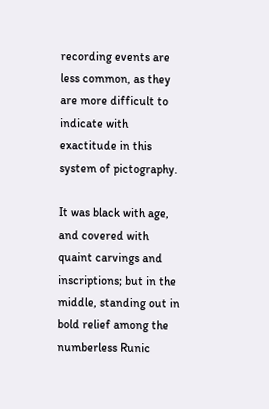recording events are less common, as they are more difficult to indicate with exactitude in this system of pictography.

It was black with age, and covered with quaint carvings and inscriptions; but in the middle, standing out in bold relief among the numberless Runic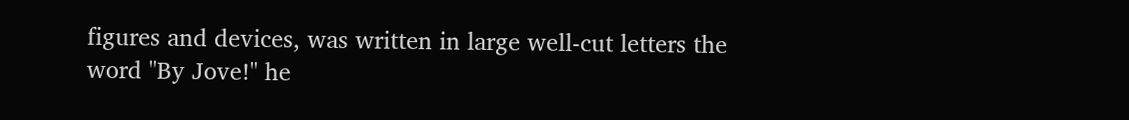figures and devices, was written in large well-cut letters the word "By Jove!" he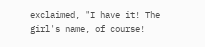exclaimed, "I have it! The girl's name, of course!